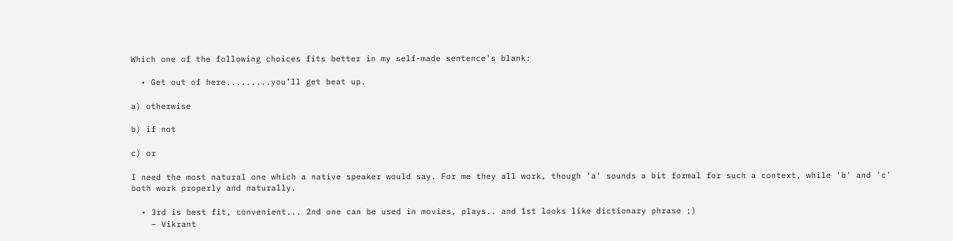Which one of the following choices fits better in my self-made sentence's blank:

  • Get out of here.........you’ll get beat up.

a) otherwise

b) if not

c) or

I need the most natural one which a native speaker would say. For me they all work, though 'a' sounds a bit formal for such a context, while 'b' and 'c' both work properly and naturally.

  • 3rd is best fit, convenient... 2nd one can be used in movies, plays.. and 1st looks like dictionary phrase ;)
    – Vikrant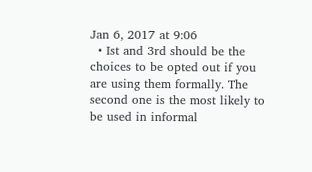Jan 6, 2017 at 9:06
  • Ist and 3rd should be the choices to be opted out if you are using them formally. The second one is the most likely to be used in informal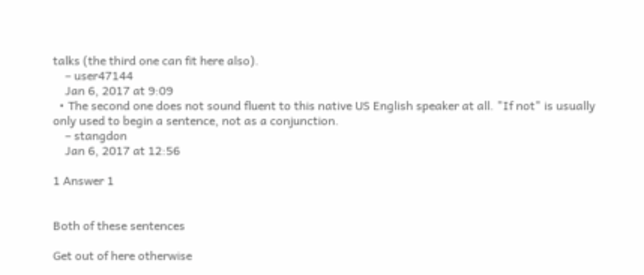talks (the third one can fit here also).
    – user47144
    Jan 6, 2017 at 9:09
  • The second one does not sound fluent to this native US English speaker at all. "If not" is usually only used to begin a sentence, not as a conjunction.
    – stangdon
    Jan 6, 2017 at 12:56

1 Answer 1


Both of these sentences

Get out of here otherwise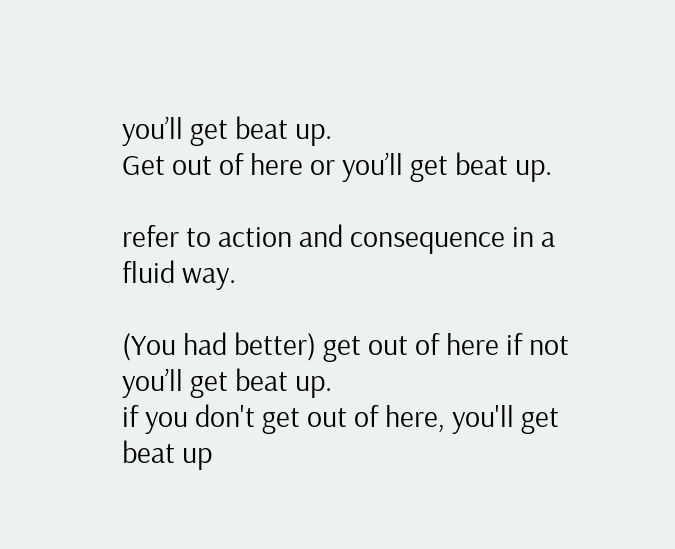you’ll get beat up.
Get out of here or you’ll get beat up.

refer to action and consequence in a fluid way.

(You had better) get out of here if not you’ll get beat up.
if you don't get out of here, you'll get beat up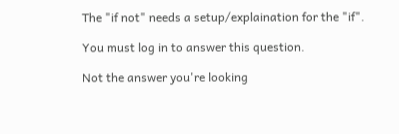The "if not" needs a setup/explaination for the "if".

You must log in to answer this question.

Not the answer you're looking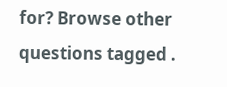for? Browse other questions tagged .